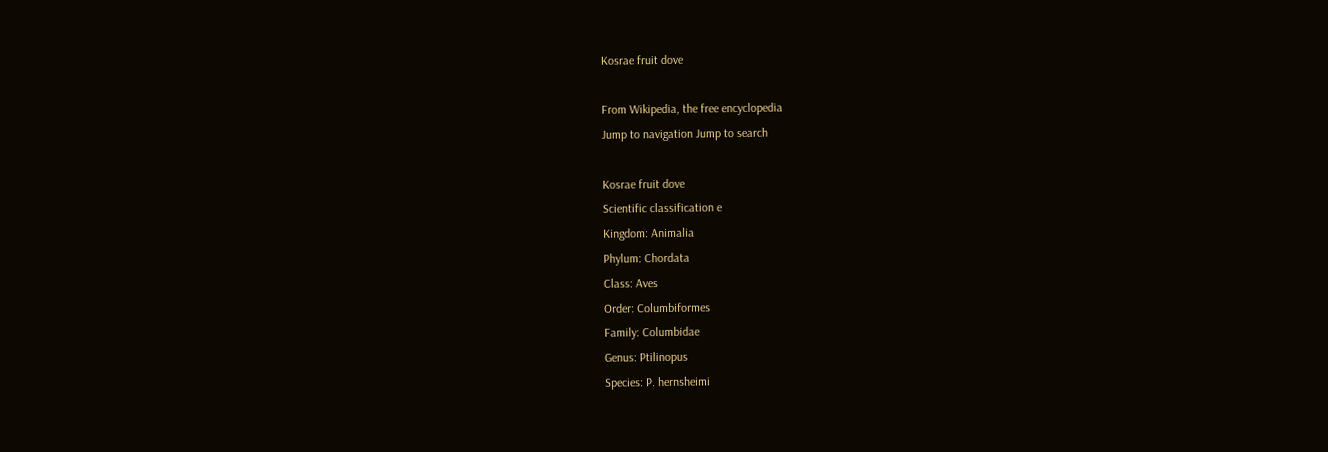Kosrae fruit dove

From Wikipedia, the free encyclopedia
Jump to navigation Jump to search

Kosrae fruit dove
Scientific classification e
Kingdom: Animalia
Phylum: Chordata
Class: Aves
Order: Columbiformes
Family: Columbidae
Genus: Ptilinopus
Species: P. hernsheimi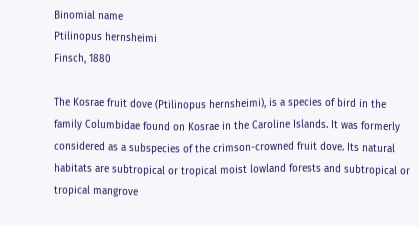Binomial name
Ptilinopus hernsheimi
Finsch, 1880

The Kosrae fruit dove (Ptilinopus hernsheimi), is a species of bird in the family Columbidae found on Kosrae in the Caroline Islands. It was formerly considered as a subspecies of the crimson-crowned fruit dove. Its natural habitats are subtropical or tropical moist lowland forests and subtropical or tropical mangrove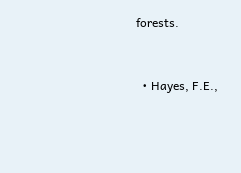forests.


  • Hayes, F.E.,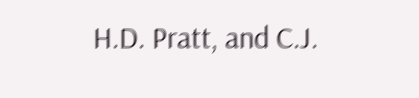H.D. Pratt, and C.J.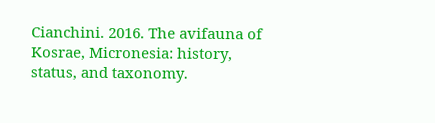Cianchini. 2016. The avifauna of Kosrae, Micronesia: history, status, and taxonomy.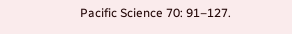Pacific Science 70: 91–127.